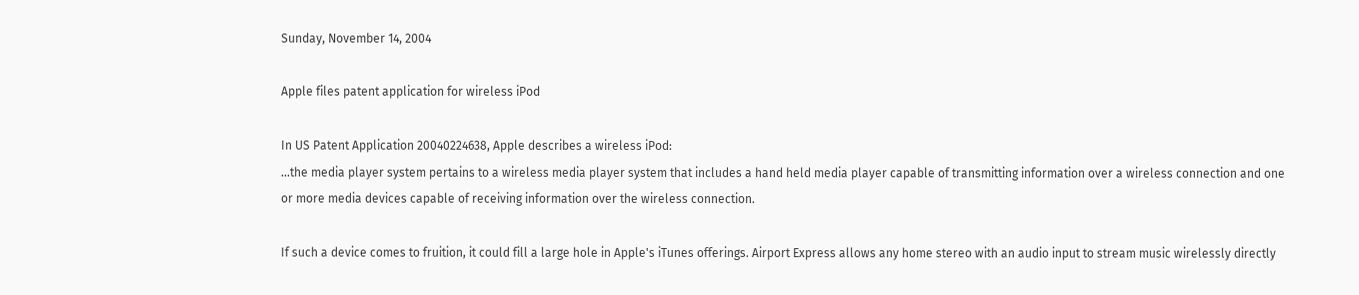Sunday, November 14, 2004

Apple files patent application for wireless iPod

In US Patent Application 20040224638, Apple describes a wireless iPod:
...the media player system pertains to a wireless media player system that includes a hand held media player capable of transmitting information over a wireless connection and one or more media devices capable of receiving information over the wireless connection.

If such a device comes to fruition, it could fill a large hole in Apple's iTunes offerings. Airport Express allows any home stereo with an audio input to stream music wirelessly directly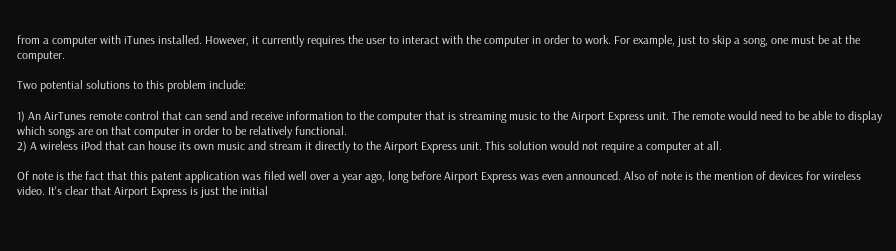from a computer with iTunes installed. However, it currently requires the user to interact with the computer in order to work. For example, just to skip a song, one must be at the computer.

Two potential solutions to this problem include:

1) An AirTunes remote control that can send and receive information to the computer that is streaming music to the Airport Express unit. The remote would need to be able to display which songs are on that computer in order to be relatively functional.
2) A wireless iPod that can house its own music and stream it directly to the Airport Express unit. This solution would not require a computer at all.

Of note is the fact that this patent application was filed well over a year ago, long before Airport Express was even announced. Also of note is the mention of devices for wireless video. It's clear that Airport Express is just the initial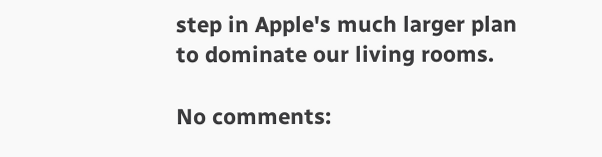step in Apple's much larger plan to dominate our living rooms.

No comments: